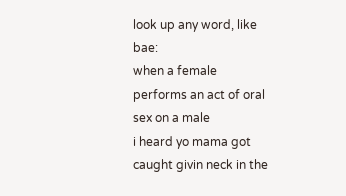look up any word, like bae:
when a female performs an act of oral sex on a male
i heard yo mama got caught givin neck in the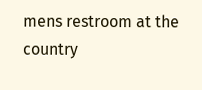mens restroom at the country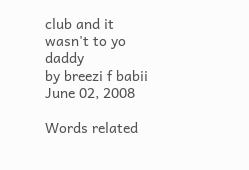club and it wasn't to yo daddy
by breezi f babii June 02, 2008

Words related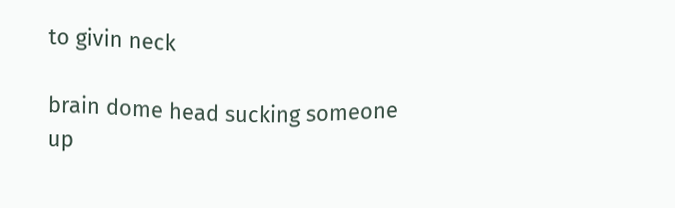to givin neck

brain dome head sucking someone up